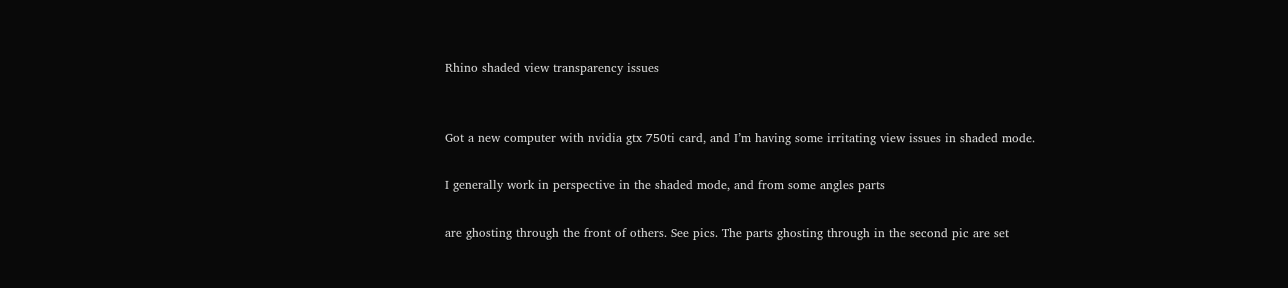Rhino shaded view transparency issues


Got a new computer with nvidia gtx 750ti card, and I’m having some irritating view issues in shaded mode.

I generally work in perspective in the shaded mode, and from some angles parts

are ghosting through the front of others. See pics. The parts ghosting through in the second pic are set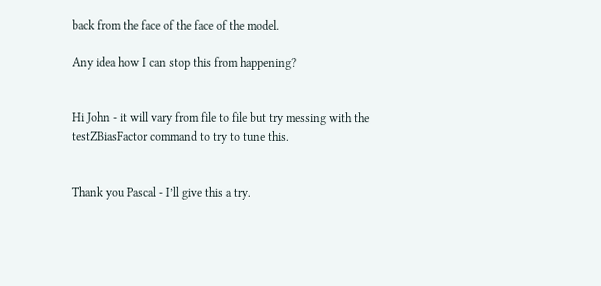back from the face of the face of the model.

Any idea how I can stop this from happening?


Hi John - it will vary from file to file but try messing with the testZBiasFactor command to try to tune this.


Thank you Pascal - I’ll give this a try.